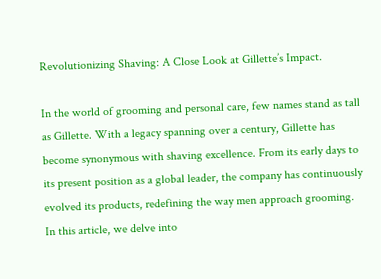Revolutionizing Shaving: A Close Look at Gillette’s Impact.

In the world of grooming and personal care, few names stand as tall as Gillette. With a legacy spanning over a century, Gillette has become synonymous with shaving excellence. From its early days to its present position as a global leader, the company has continuously evolved its products, redefining the way men approach grooming. In this article, we delve into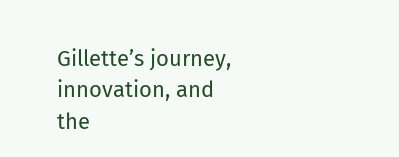Gillette’s journey, innovation, and the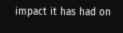impact it has had on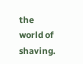the world of shaving.